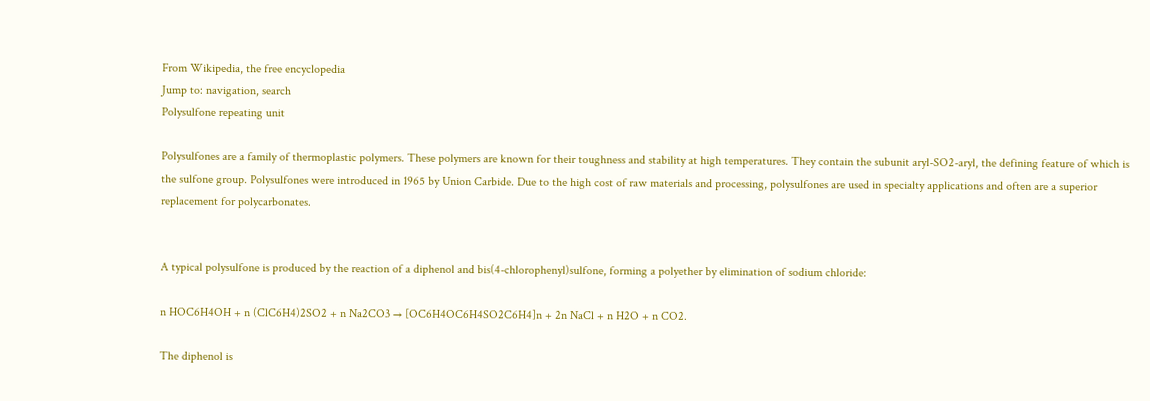From Wikipedia, the free encyclopedia
Jump to: navigation, search
Polysulfone repeating unit

Polysulfones are a family of thermoplastic polymers. These polymers are known for their toughness and stability at high temperatures. They contain the subunit aryl-SO2-aryl, the defining feature of which is the sulfone group. Polysulfones were introduced in 1965 by Union Carbide. Due to the high cost of raw materials and processing, polysulfones are used in specialty applications and often are a superior replacement for polycarbonates.


A typical polysulfone is produced by the reaction of a diphenol and bis(4-chlorophenyl)sulfone, forming a polyether by elimination of sodium chloride:

n HOC6H4OH + n (ClC6H4)2SO2 + n Na2CO3 → [OC6H4OC6H4SO2C6H4]n + 2n NaCl + n H2O + n CO2.

The diphenol is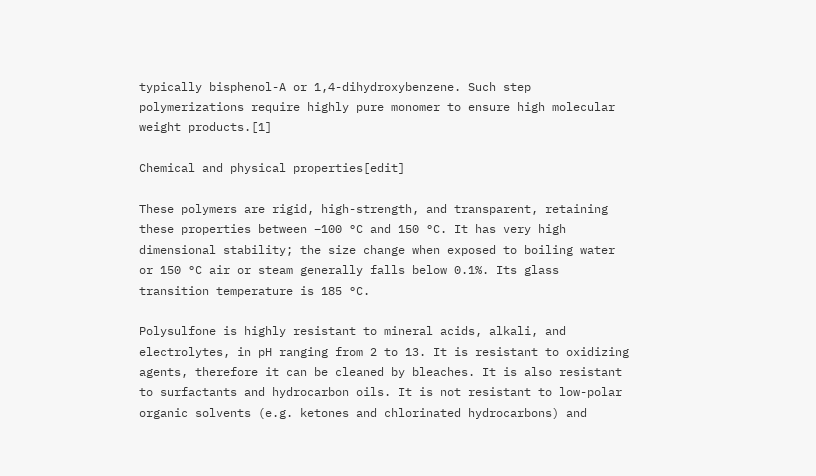typically bisphenol-A or 1,4-dihydroxybenzene. Such step polymerizations require highly pure monomer to ensure high molecular weight products.[1]

Chemical and physical properties[edit]

These polymers are rigid, high-strength, and transparent, retaining these properties between −100 °C and 150 °C. It has very high dimensional stability; the size change when exposed to boiling water or 150 °C air or steam generally falls below 0.1%. Its glass transition temperature is 185 °C.

Polysulfone is highly resistant to mineral acids, alkali, and electrolytes, in pH ranging from 2 to 13. It is resistant to oxidizing agents, therefore it can be cleaned by bleaches. It is also resistant to surfactants and hydrocarbon oils. It is not resistant to low-polar organic solvents (e.g. ketones and chlorinated hydrocarbons) and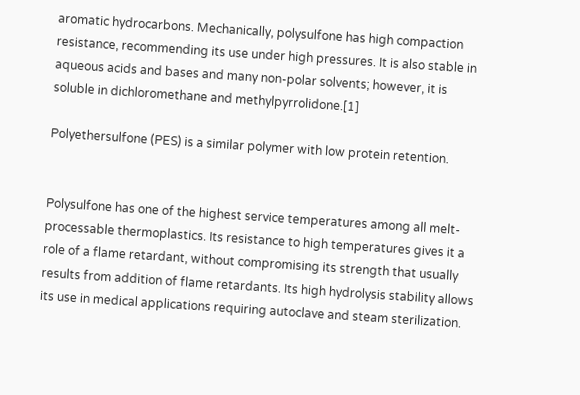aromatic hydrocarbons. Mechanically, polysulfone has high compaction resistance, recommending its use under high pressures. It is also stable in aqueous acids and bases and many non-polar solvents; however, it is soluble in dichloromethane and methylpyrrolidone.[1]

Polyethersulfone (PES) is a similar polymer with low protein retention.


Polysulfone has one of the highest service temperatures among all melt-processable thermoplastics. Its resistance to high temperatures gives it a role of a flame retardant, without compromising its strength that usually results from addition of flame retardants. Its high hydrolysis stability allows its use in medical applications requiring autoclave and steam sterilization.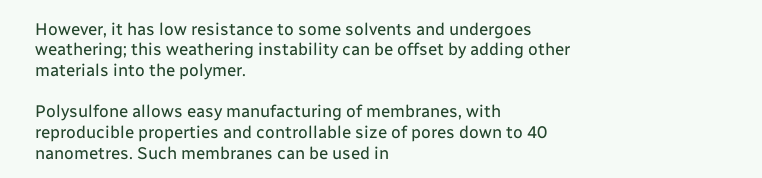However, it has low resistance to some solvents and undergoes weathering; this weathering instability can be offset by adding other materials into the polymer.

Polysulfone allows easy manufacturing of membranes, with reproducible properties and controllable size of pores down to 40 nanometres. Such membranes can be used in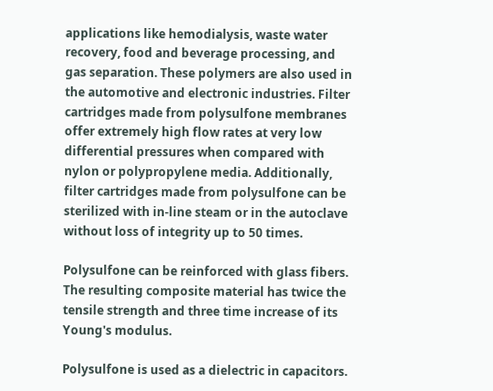applications like hemodialysis, waste water recovery, food and beverage processing, and gas separation. These polymers are also used in the automotive and electronic industries. Filter cartridges made from polysulfone membranes offer extremely high flow rates at very low differential pressures when compared with nylon or polypropylene media. Additionally, filter cartridges made from polysulfone can be sterilized with in-line steam or in the autoclave without loss of integrity up to 50 times.

Polysulfone can be reinforced with glass fibers. The resulting composite material has twice the tensile strength and three time increase of its Young's modulus.

Polysulfone is used as a dielectric in capacitors.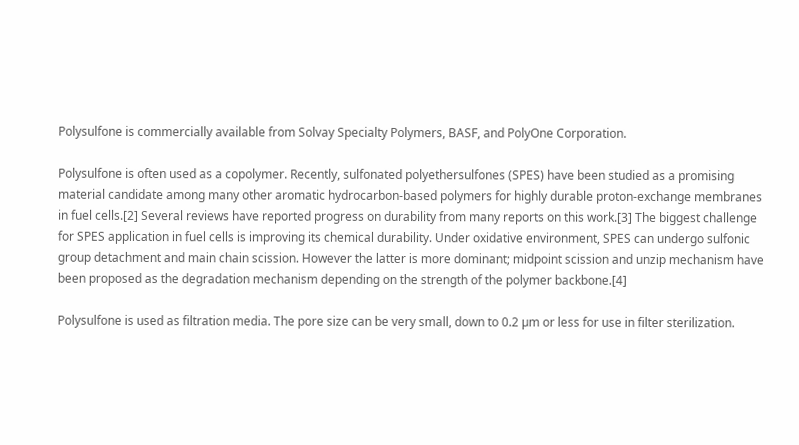Polysulfone is commercially available from Solvay Specialty Polymers, BASF, and PolyOne Corporation.

Polysulfone is often used as a copolymer. Recently, sulfonated polyethersulfones (SPES) have been studied as a promising material candidate among many other aromatic hydrocarbon-based polymers for highly durable proton-exchange membranes in fuel cells.[2] Several reviews have reported progress on durability from many reports on this work.[3] The biggest challenge for SPES application in fuel cells is improving its chemical durability. Under oxidative environment, SPES can undergo sulfonic group detachment and main chain scission. However the latter is more dominant; midpoint scission and unzip mechanism have been proposed as the degradation mechanism depending on the strength of the polymer backbone.[4]

Polysulfone is used as filtration media. The pore size can be very small, down to 0.2 µm or less for use in filter sterilization.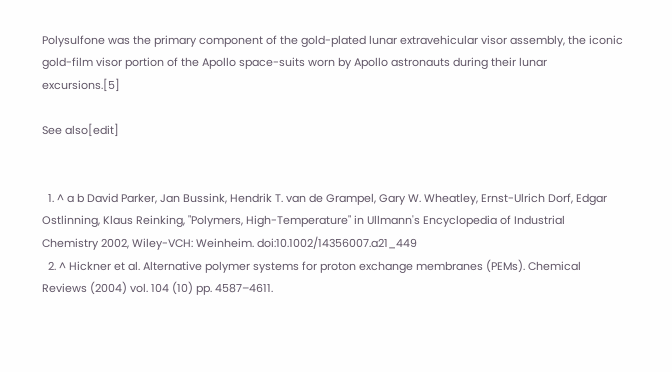Polysulfone was the primary component of the gold-plated lunar extravehicular visor assembly, the iconic gold-film visor portion of the Apollo space-suits worn by Apollo astronauts during their lunar excursions.[5]

See also[edit]


  1. ^ a b David Parker, Jan Bussink, Hendrik T. van de Grampel, Gary W. Wheatley, Ernst-Ulrich Dorf, Edgar Ostlinning, Klaus Reinking, "Polymers, High-Temperature" in Ullmann's Encyclopedia of Industrial Chemistry 2002, Wiley-VCH: Weinheim. doi:10.1002/14356007.a21_449
  2. ^ Hickner et al. Alternative polymer systems for proton exchange membranes (PEMs). Chemical Reviews (2004) vol. 104 (10) pp. 4587–4611.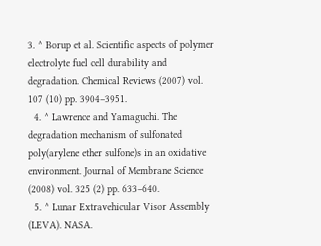3. ^ Borup et al. Scientific aspects of polymer electrolyte fuel cell durability and degradation. Chemical Reviews (2007) vol. 107 (10) pp. 3904–3951.
  4. ^ Lawrence and Yamaguchi. The degradation mechanism of sulfonated poly(arylene ether sulfone)s in an oxidative environment. Journal of Membrane Science (2008) vol. 325 (2) pp. 633–640.
  5. ^ Lunar Extravehicular Visor Assembly (LEVA). NASA.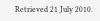Retrieved 21 July 2010.